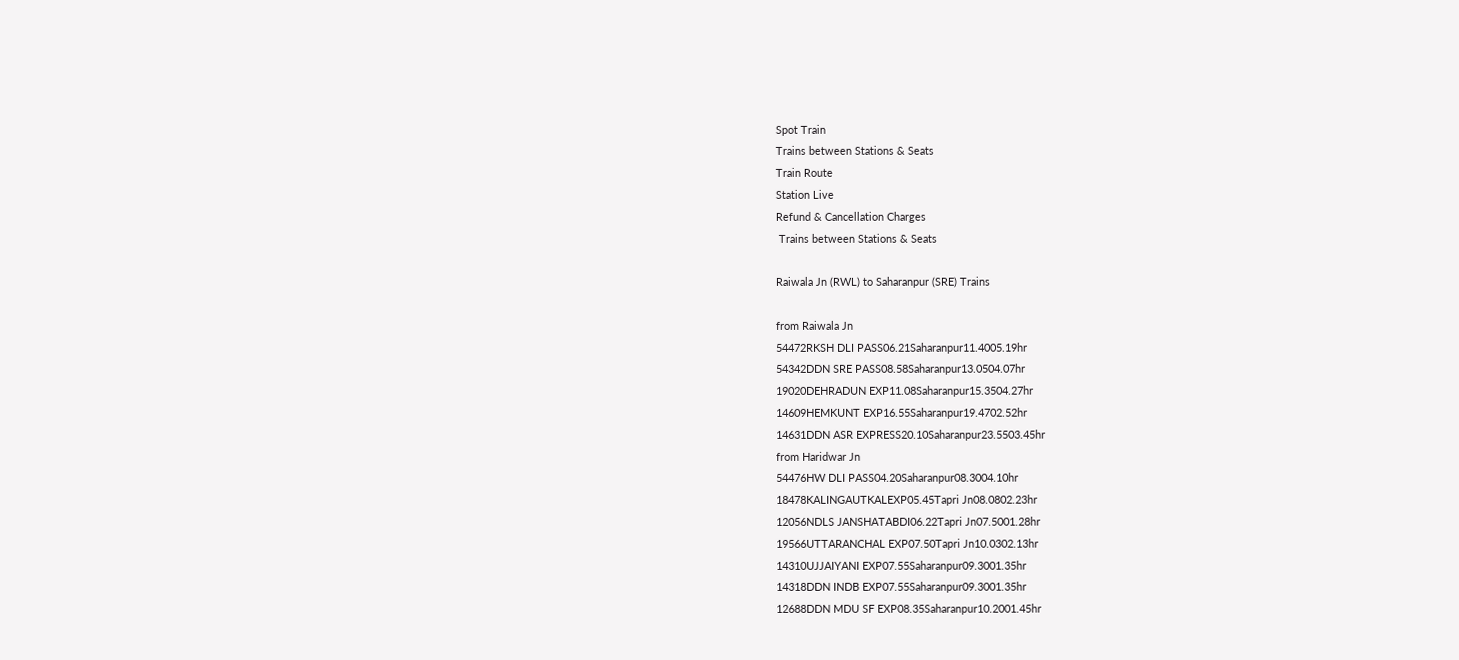Spot Train
Trains between Stations & Seats
Train Route
Station Live
Refund & Cancellation Charges
 Trains between Stations & Seats

Raiwala Jn (RWL) to Saharanpur (SRE) Trains

from Raiwala Jn
54472RKSH DLI PASS06.21Saharanpur11.4005.19hr
54342DDN SRE PASS08.58Saharanpur13.0504.07hr
19020DEHRADUN EXP11.08Saharanpur15.3504.27hr
14609HEMKUNT EXP16.55Saharanpur19.4702.52hr
14631DDN ASR EXPRESS20.10Saharanpur23.5503.45hr
from Haridwar Jn
54476HW DLI PASS04.20Saharanpur08.3004.10hr
18478KALINGAUTKALEXP05.45Tapri Jn08.0802.23hr
12056NDLS JANSHATABDI06.22Tapri Jn07.5001.28hr
19566UTTARANCHAL EXP07.50Tapri Jn10.0302.13hr
14310UJJAIYANI EXP07.55Saharanpur09.3001.35hr
14318DDN INDB EXP07.55Saharanpur09.3001.35hr
12688DDN MDU SF EXP08.35Saharanpur10.2001.45hr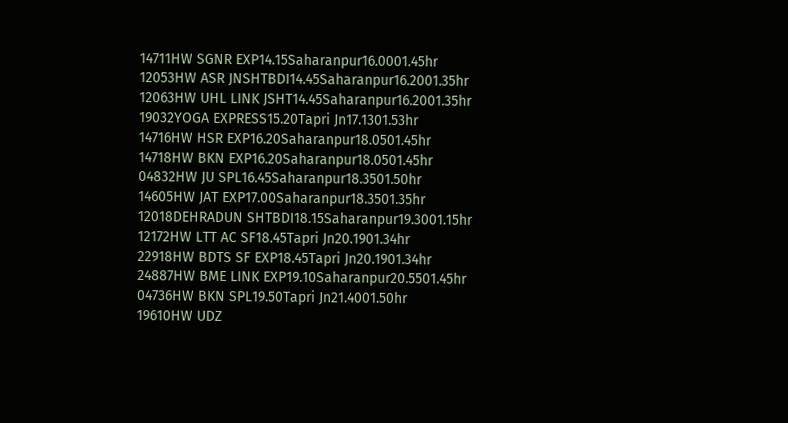14711HW SGNR EXP14.15Saharanpur16.0001.45hr
12053HW ASR JNSHTBDI14.45Saharanpur16.2001.35hr
12063HW UHL LINK JSHT14.45Saharanpur16.2001.35hr
19032YOGA EXPRESS15.20Tapri Jn17.1301.53hr
14716HW HSR EXP16.20Saharanpur18.0501.45hr
14718HW BKN EXP16.20Saharanpur18.0501.45hr
04832HW JU SPL16.45Saharanpur18.3501.50hr
14605HW JAT EXP17.00Saharanpur18.3501.35hr
12018DEHRADUN SHTBDI18.15Saharanpur19.3001.15hr
12172HW LTT AC SF18.45Tapri Jn20.1901.34hr
22918HW BDTS SF EXP18.45Tapri Jn20.1901.34hr
24887HW BME LINK EXP19.10Saharanpur20.5501.45hr
04736HW BKN SPL19.50Tapri Jn21.4001.50hr
19610HW UDZ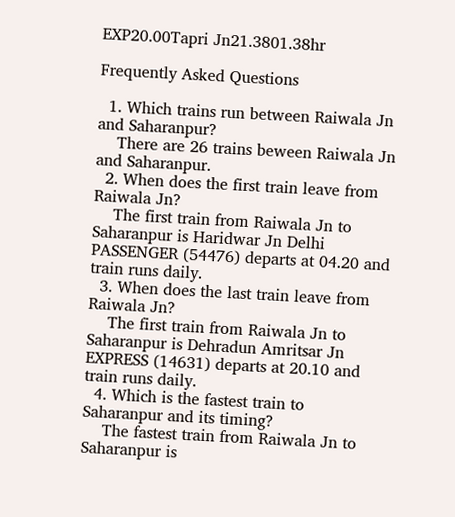EXP20.00Tapri Jn21.3801.38hr

Frequently Asked Questions

  1. Which trains run between Raiwala Jn and Saharanpur?
    There are 26 trains beween Raiwala Jn and Saharanpur.
  2. When does the first train leave from Raiwala Jn?
    The first train from Raiwala Jn to Saharanpur is Haridwar Jn Delhi PASSENGER (54476) departs at 04.20 and train runs daily.
  3. When does the last train leave from Raiwala Jn?
    The first train from Raiwala Jn to Saharanpur is Dehradun Amritsar Jn EXPRESS (14631) departs at 20.10 and train runs daily.
  4. Which is the fastest train to Saharanpur and its timing?
    The fastest train from Raiwala Jn to Saharanpur is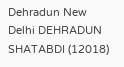Dehradun New Delhi DEHRADUN SHATABDI (12018)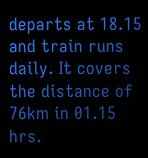departs at 18.15 and train runs daily. It covers the distance of 76km in 01.15 hrs.